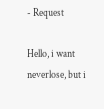- Request

Hello, i want neverlose, but i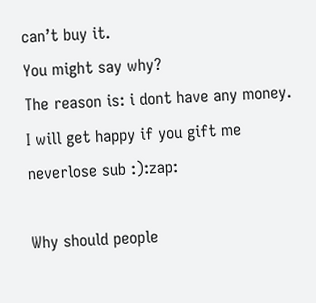can’t buy it.
You might say why?
The reason is: i dont have any money.
I will get happy if you gift me neverlose sub :):zap:

Why should people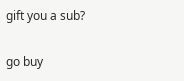gift you a sub?

go buy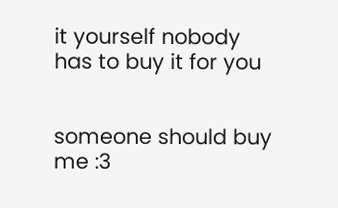it yourself nobody has to buy it for you


someone should buy me :3